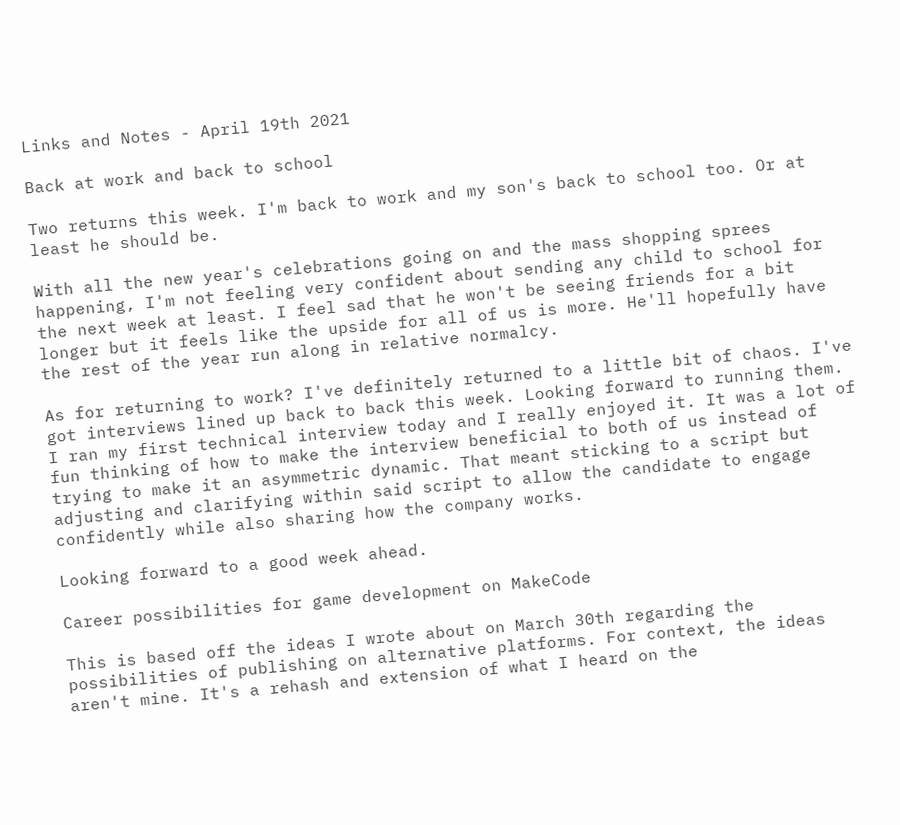Links and Notes - April 19th 2021

Back at work and back to school

Two returns this week. I'm back to work and my son's back to school too. Or at least he should be.

With all the new year's celebrations going on and the mass shopping sprees happening, I'm not feeling very confident about sending any child to school for the next week at least. I feel sad that he won't be seeing friends for a bit longer but it feels like the upside for all of us is more. He'll hopefully have the rest of the year run along in relative normalcy.

As for returning to work? I've definitely returned to a little bit of chaos. I've got interviews lined up back to back this week. Looking forward to running them. I ran my first technical interview today and I really enjoyed it. It was a lot of fun thinking of how to make the interview beneficial to both of us instead of trying to make it an asymmetric dynamic. That meant sticking to a script but adjusting and clarifying within said script to allow the candidate to engage confidently while also sharing how the company works.

Looking forward to a good week ahead.

Career possibilities for game development on MakeCode

This is based off the ideas I wrote about on March 30th regarding the possibilities of publishing on alternative platforms. For context, the ideas aren't mine. It's a rehash and extension of what I heard on the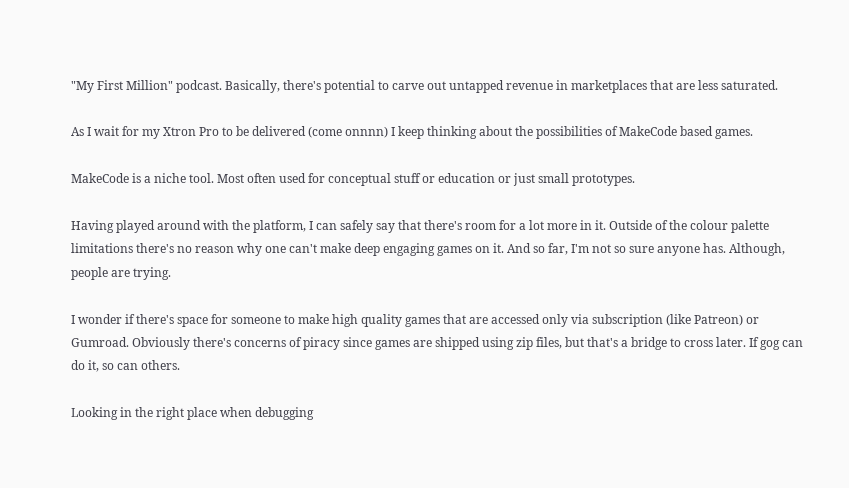"My First Million" podcast. Basically, there's potential to carve out untapped revenue in marketplaces that are less saturated.

As I wait for my Xtron Pro to be delivered (come onnnn) I keep thinking about the possibilities of MakeCode based games.

MakeCode is a niche tool. Most often used for conceptual stuff or education or just small prototypes.

Having played around with the platform, I can safely say that there's room for a lot more in it. Outside of the colour palette limitations there's no reason why one can't make deep engaging games on it. And so far, I'm not so sure anyone has. Although, people are trying.

I wonder if there's space for someone to make high quality games that are accessed only via subscription (like Patreon) or Gumroad. Obviously there's concerns of piracy since games are shipped using zip files, but that's a bridge to cross later. If gog can do it, so can others.

Looking in the right place when debugging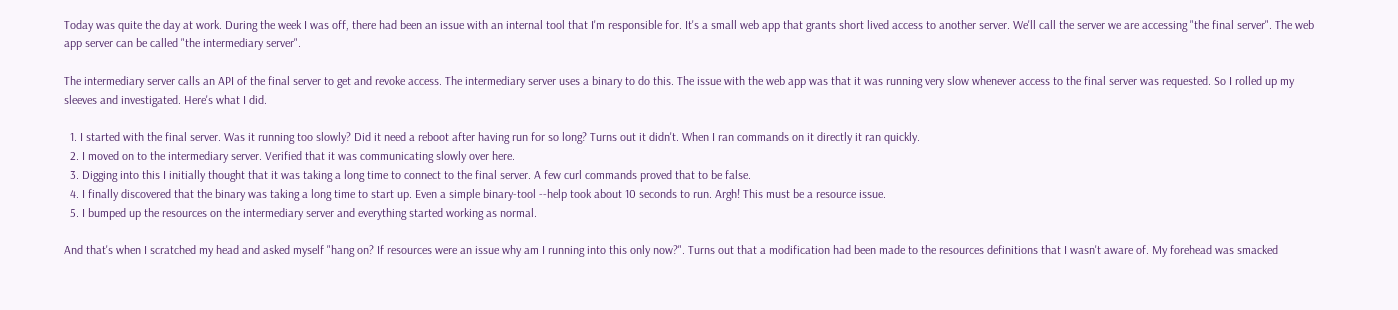Today was quite the day at work. During the week I was off, there had been an issue with an internal tool that I'm responsible for. It's a small web app that grants short lived access to another server. We'll call the server we are accessing "the final server". The web app server can be called "the intermediary server".

The intermediary server calls an API of the final server to get and revoke access. The intermediary server uses a binary to do this. The issue with the web app was that it was running very slow whenever access to the final server was requested. So I rolled up my sleeves and investigated. Here's what I did.

  1. I started with the final server. Was it running too slowly? Did it need a reboot after having run for so long? Turns out it didn't. When I ran commands on it directly it ran quickly.
  2. I moved on to the intermediary server. Verified that it was communicating slowly over here.
  3. Digging into this I initially thought that it was taking a long time to connect to the final server. A few curl commands proved that to be false.
  4. I finally discovered that the binary was taking a long time to start up. Even a simple binary-tool --help took about 10 seconds to run. Argh! This must be a resource issue.
  5. I bumped up the resources on the intermediary server and everything started working as normal.

And that's when I scratched my head and asked myself "hang on? If resources were an issue why am I running into this only now?". Turns out that a modification had been made to the resources definitions that I wasn't aware of. My forehead was smacked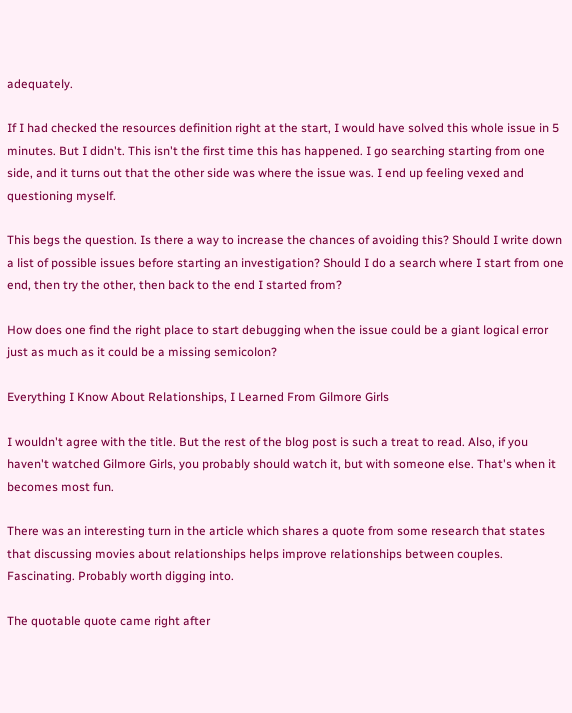adequately.

If I had checked the resources definition right at the start, I would have solved this whole issue in 5 minutes. But I didn't. This isn't the first time this has happened. I go searching starting from one side, and it turns out that the other side was where the issue was. I end up feeling vexed and questioning myself.

This begs the question. Is there a way to increase the chances of avoiding this? Should I write down a list of possible issues before starting an investigation? Should I do a search where I start from one end, then try the other, then back to the end I started from?

How does one find the right place to start debugging when the issue could be a giant logical error just as much as it could be a missing semicolon?

Everything I Know About Relationships, I Learned From Gilmore Girls

I wouldn't agree with the title. But the rest of the blog post is such a treat to read. Also, if you haven't watched Gilmore Girls, you probably should watch it, but with someone else. That's when it becomes most fun.

There was an interesting turn in the article which shares a quote from some research that states that discussing movies about relationships helps improve relationships between couples. Fascinating. Probably worth digging into.

The quotable quote came right after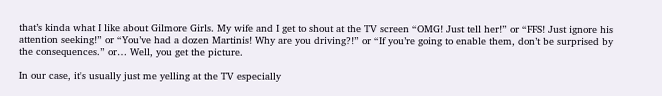that’s kinda what I like about Gilmore Girls. My wife and I get to shout at the TV screen “OMG! Just tell her!” or “FFS! Just ignore his attention seeking!” or “You’ve had a dozen Martinis! Why are you driving?!” or “If you’re going to enable them, don’t be surprised by the consequences.” or… Well, you get the picture.

In our case, it's usually just me yelling at the TV especially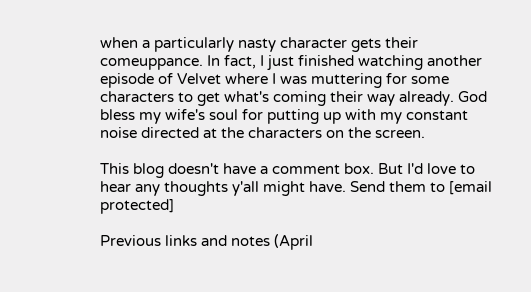when a particularly nasty character gets their comeuppance. In fact, I just finished watching another episode of Velvet where I was muttering for some characters to get what's coming their way already. God bless my wife's soul for putting up with my constant noise directed at the characters on the screen.

This blog doesn't have a comment box. But I'd love to hear any thoughts y'all might have. Send them to [email protected]

Previous links and notes (April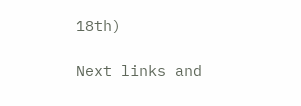18th)

Next links and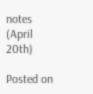notes (April 20th)

Posted on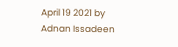April 19 2021 by Adnan Issadeen